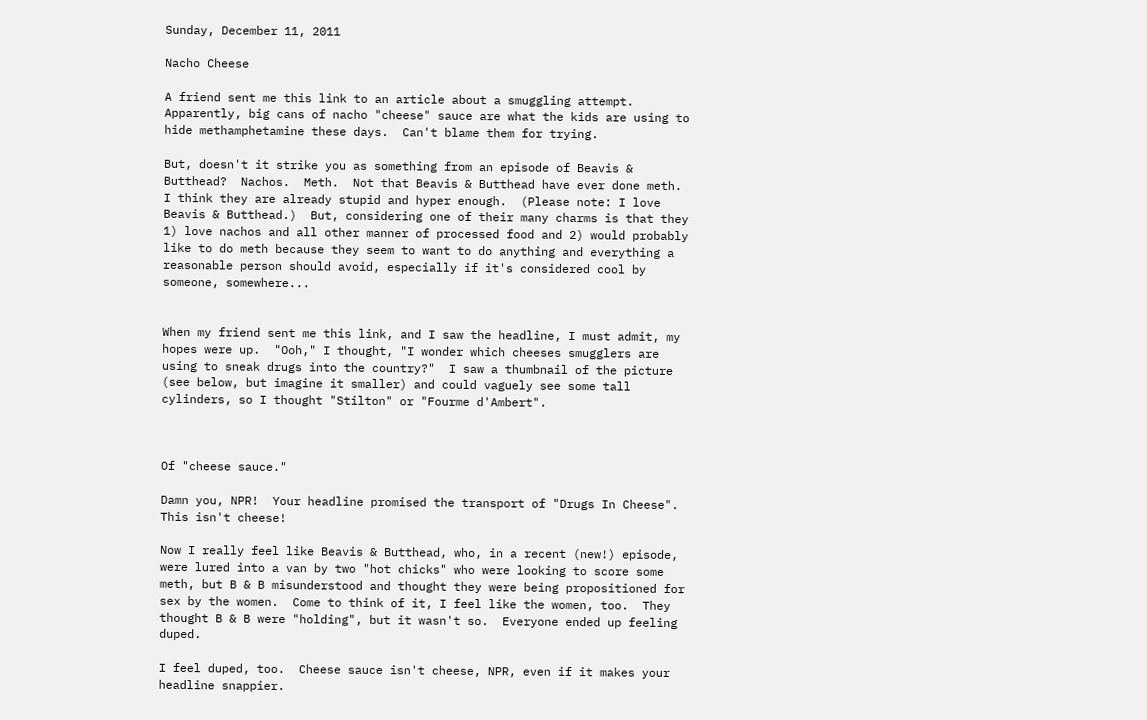Sunday, December 11, 2011

Nacho Cheese

A friend sent me this link to an article about a smuggling attempt.  Apparently, big cans of nacho "cheese" sauce are what the kids are using to hide methamphetamine these days.  Can't blame them for trying.

But, doesn't it strike you as something from an episode of Beavis & Butthead?  Nachos.  Meth.  Not that Beavis & Butthead have ever done meth.  I think they are already stupid and hyper enough.  (Please note: I love Beavis & Butthead.)  But, considering one of their many charms is that they 1) love nachos and all other manner of processed food and 2) would probably like to do meth because they seem to want to do anything and everything a reasonable person should avoid, especially if it's considered cool by someone, somewhere...


When my friend sent me this link, and I saw the headline, I must admit, my hopes were up.  "Ooh," I thought, "I wonder which cheeses smugglers are using to sneak drugs into the country?"  I saw a thumbnail of the picture (see below, but imagine it smaller) and could vaguely see some tall cylinders, so I thought "Stilton" or "Fourme d'Ambert".



Of "cheese sauce."

Damn you, NPR!  Your headline promised the transport of "Drugs In Cheese".  This isn't cheese!

Now I really feel like Beavis & Butthead, who, in a recent (new!) episode, were lured into a van by two "hot chicks" who were looking to score some meth, but B & B misunderstood and thought they were being propositioned for sex by the women.  Come to think of it, I feel like the women, too.  They thought B & B were "holding", but it wasn't so.  Everyone ended up feeling duped.

I feel duped, too.  Cheese sauce isn't cheese, NPR, even if it makes your headline snappier.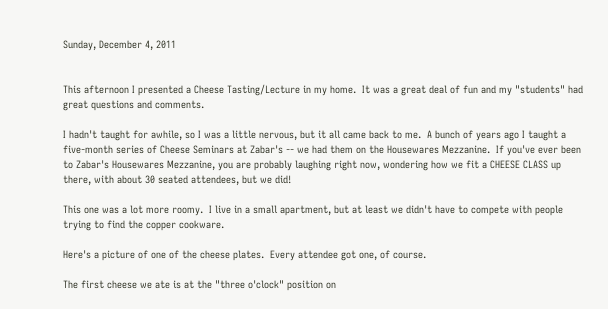Sunday, December 4, 2011


This afternoon I presented a Cheese Tasting/Lecture in my home.  It was a great deal of fun and my "students" had great questions and comments.

I hadn't taught for awhile, so I was a little nervous, but it all came back to me.  A bunch of years ago I taught a five-month series of Cheese Seminars at Zabar's -- we had them on the Housewares Mezzanine.  If you've ever been to Zabar's Housewares Mezzanine, you are probably laughing right now, wondering how we fit a CHEESE CLASS up there, with about 30 seated attendees, but we did!

This one was a lot more roomy.  I live in a small apartment, but at least we didn't have to compete with people trying to find the copper cookware.

Here's a picture of one of the cheese plates.  Every attendee got one, of course.

The first cheese we ate is at the "three o'clock" position on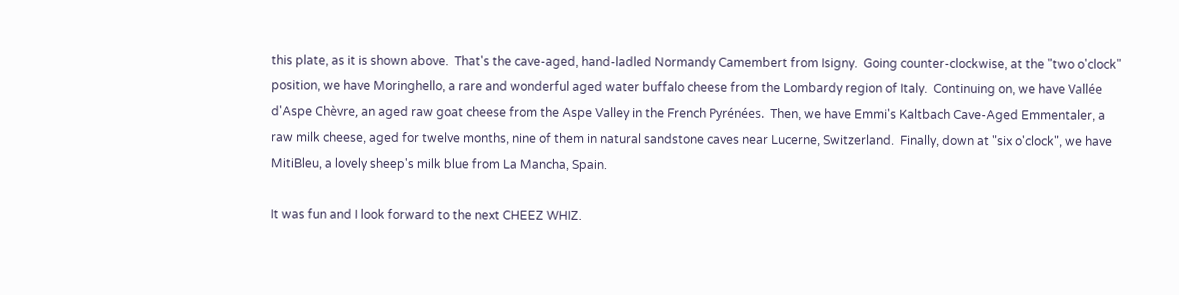this plate, as it is shown above.  That's the cave-aged, hand-ladled Normandy Camembert from Isigny.  Going counter-clockwise, at the "two o'clock" position, we have Moringhello, a rare and wonderful aged water buffalo cheese from the Lombardy region of Italy.  Continuing on, we have Vallée d'Aspe Chèvre, an aged raw goat cheese from the Aspe Valley in the French Pyrénées.  Then, we have Emmi's Kaltbach Cave-Aged Emmentaler, a raw milk cheese, aged for twelve months, nine of them in natural sandstone caves near Lucerne, Switzerland.  Finally, down at "six o'clock", we have MitiBleu, a lovely sheep's milk blue from La Mancha, Spain.

It was fun and I look forward to the next CHEEZ WHIZ.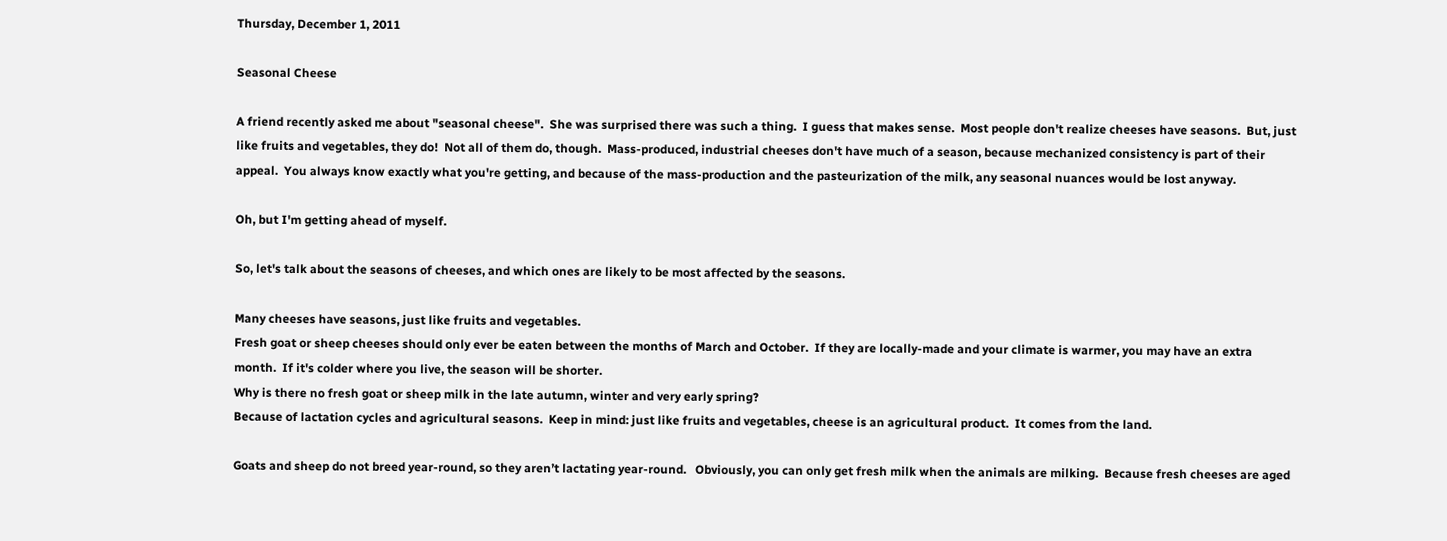Thursday, December 1, 2011

Seasonal Cheese

A friend recently asked me about "seasonal cheese".  She was surprised there was such a thing.  I guess that makes sense.  Most people don't realize cheeses have seasons.  But, just like fruits and vegetables, they do!  Not all of them do, though.  Mass-produced, industrial cheeses don't have much of a season, because mechanized consistency is part of their appeal.  You always know exactly what you're getting, and because of the mass-production and the pasteurization of the milk, any seasonal nuances would be lost anyway.

Oh, but I'm getting ahead of myself.

So, let's talk about the seasons of cheeses, and which ones are likely to be most affected by the seasons.

Many cheeses have seasons, just like fruits and vegetables.
Fresh goat or sheep cheeses should only ever be eaten between the months of March and October.  If they are locally-made and your climate is warmer, you may have an extra month.  If it's colder where you live, the season will be shorter.
Why is there no fresh goat or sheep milk in the late autumn, winter and very early spring?
Because of lactation cycles and agricultural seasons.  Keep in mind: just like fruits and vegetables, cheese is an agricultural product.  It comes from the land.

Goats and sheep do not breed year-round, so they aren’t lactating year-round.   Obviously, you can only get fresh milk when the animals are milking.  Because fresh cheeses are aged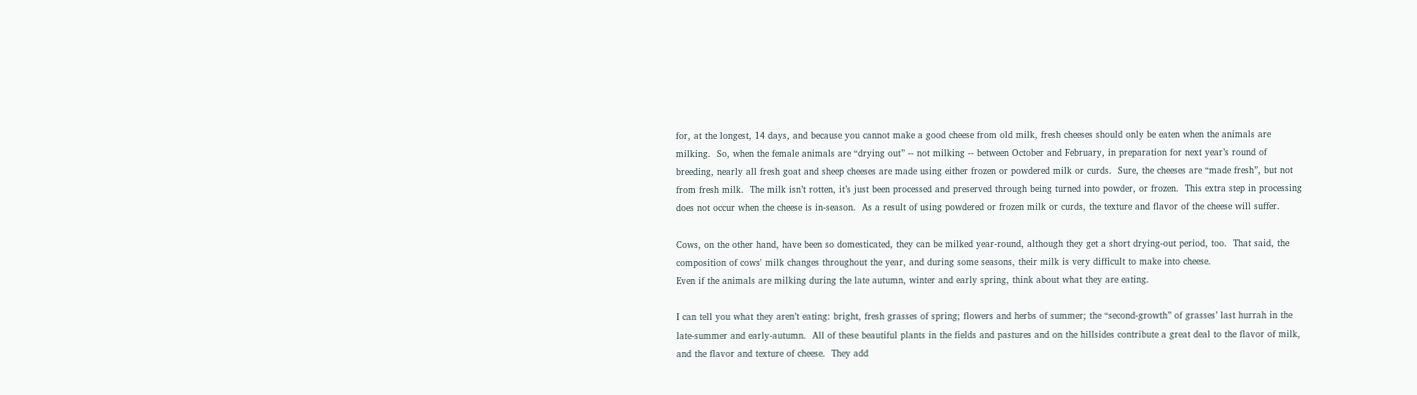for, at the longest, 14 days, and because you cannot make a good cheese from old milk, fresh cheeses should only be eaten when the animals are milking.  So, when the female animals are “drying out” -- not milking -- between October and February, in preparation for next year’s round of breeding, nearly all fresh goat and sheep cheeses are made using either frozen or powdered milk or curds.  Sure, the cheeses are “made fresh”, but not from fresh milk.  The milk isn’t rotten, it’s just been processed and preserved through being turned into powder, or frozen.  This extra step in processing does not occur when the cheese is in-season.  As a result of using powdered or frozen milk or curds, the texture and flavor of the cheese will suffer.

Cows, on the other hand, have been so domesticated, they can be milked year-round, although they get a short drying-out period, too.  That said, the composition of cows' milk changes throughout the year, and during some seasons, their milk is very difficult to make into cheese.
Even if the animals are milking during the late autumn, winter and early spring, think about what they are eating.

I can tell you what they aren’t eating: bright, fresh grasses of spring; flowers and herbs of summer; the “second-growth” of grasses’ last hurrah in the late-summer and early-autumn.  All of these beautiful plants in the fields and pastures and on the hillsides contribute a great deal to the flavor of milk, and the flavor and texture of cheese.  They add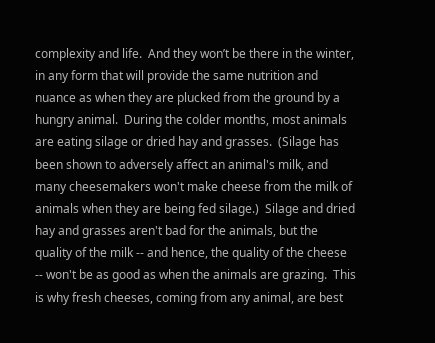complexity and life.  And they won’t be there in the winter, in any form that will provide the same nutrition and nuance as when they are plucked from the ground by a hungry animal.  During the colder months, most animals are eating silage or dried hay and grasses.  (Silage has been shown to adversely affect an animal's milk, and many cheesemakers won't make cheese from the milk of animals when they are being fed silage.)  Silage and dried hay and grasses aren't bad for the animals, but the quality of the milk -- and hence, the quality of the cheese -- won't be as good as when the animals are grazing.  This is why fresh cheeses, coming from any animal, are best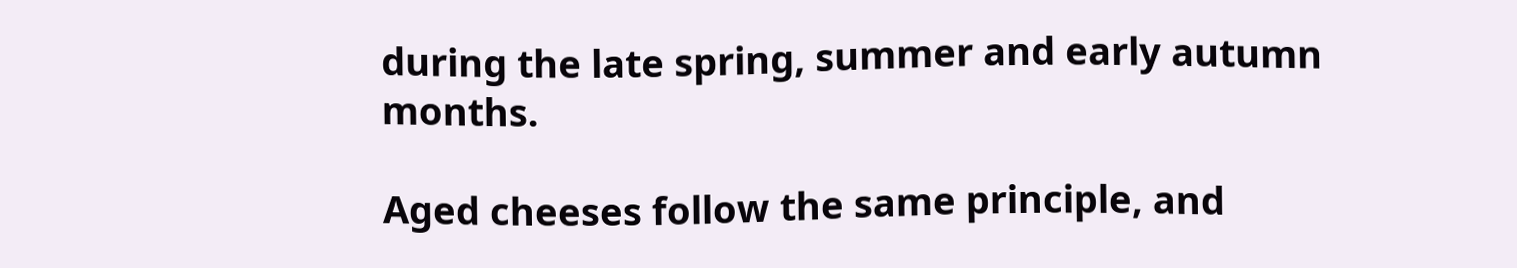during the late spring, summer and early autumn months.

Aged cheeses follow the same principle, and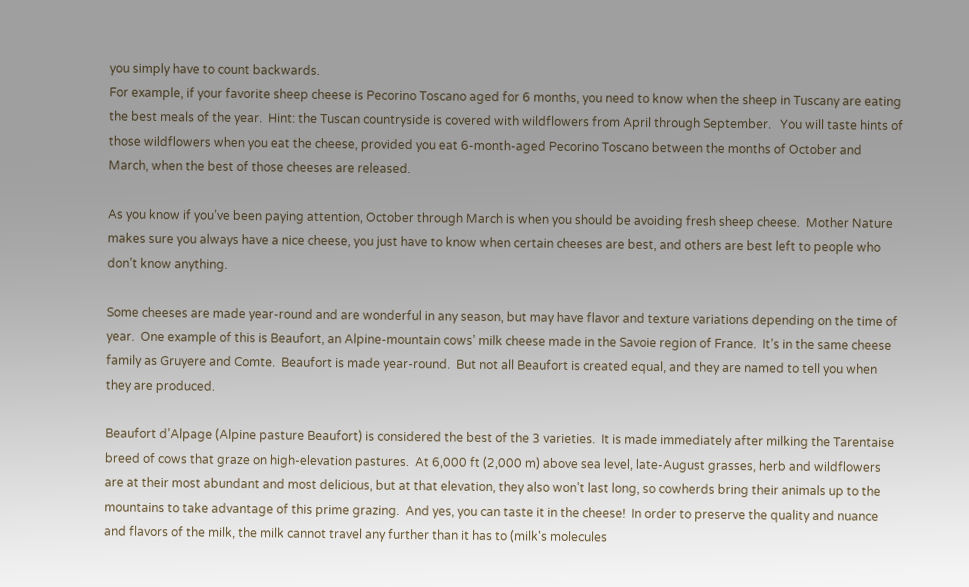you simply have to count backwards.
For example, if your favorite sheep cheese is Pecorino Toscano aged for 6 months, you need to know when the sheep in Tuscany are eating the best meals of the year.  Hint: the Tuscan countryside is covered with wildflowers from April through September.   You will taste hints of those wildflowers when you eat the cheese, provided you eat 6-month-aged Pecorino Toscano between the months of October and March, when the best of those cheeses are released.

As you know if you’ve been paying attention, October through March is when you should be avoiding fresh sheep cheese.  Mother Nature makes sure you always have a nice cheese, you just have to know when certain cheeses are best, and others are best left to people who don’t know anything.

Some cheeses are made year-round and are wonderful in any season, but may have flavor and texture variations depending on the time of year.  One example of this is Beaufort, an Alpine-mountain cows’ milk cheese made in the Savoie region of France.  It’s in the same cheese family as Gruyere and Comte.  Beaufort is made year-round.  But not all Beaufort is created equal, and they are named to tell you when they are produced.

Beaufort d’Alpage (Alpine pasture Beaufort) is considered the best of the 3 varieties.  It is made immediately after milking the Tarentaise breed of cows that graze on high-elevation pastures.  At 6,000 ft (2,000 m) above sea level, late-August grasses, herb and wildflowers are at their most abundant and most delicious, but at that elevation, they also won’t last long, so cowherds bring their animals up to the mountains to take advantage of this prime grazing.  And yes, you can taste it in the cheese!  In order to preserve the quality and nuance and flavors of the milk, the milk cannot travel any further than it has to (milk's molecules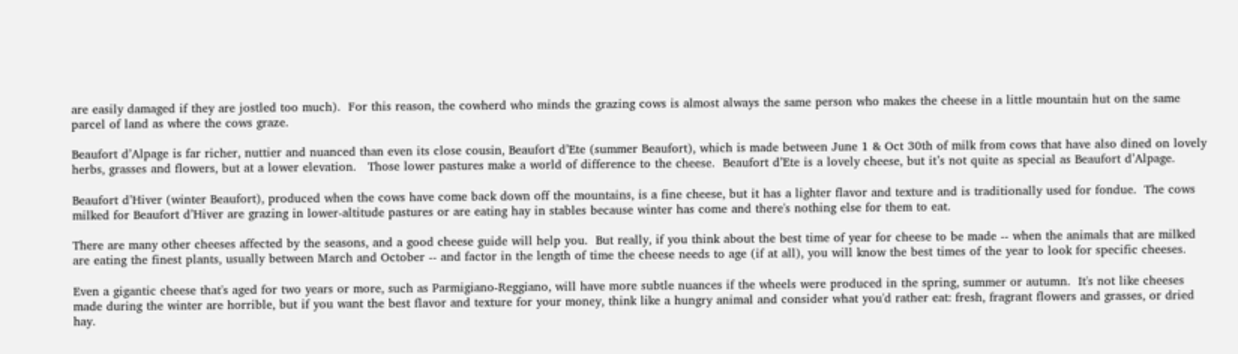are easily damaged if they are jostled too much).  For this reason, the cowherd who minds the grazing cows is almost always the same person who makes the cheese in a little mountain hut on the same parcel of land as where the cows graze.

Beaufort d’Alpage is far richer, nuttier and nuanced than even its close cousin, Beaufort d’Ete (summer Beaufort), which is made between June 1 & Oct 30th of milk from cows that have also dined on lovely herbs, grasses and flowers, but at a lower elevation.   Those lower pastures make a world of difference to the cheese.  Beaufort d’Ete is a lovely cheese, but it’s not quite as special as Beaufort d’Alpage.

Beaufort d’Hiver (winter Beaufort), produced when the cows have come back down off the mountains, is a fine cheese, but it has a lighter flavor and texture and is traditionally used for fondue.  The cows milked for Beaufort d’Hiver are grazing in lower-altitude pastures or are eating hay in stables because winter has come and there's nothing else for them to eat.

There are many other cheeses affected by the seasons, and a good cheese guide will help you.  But really, if you think about the best time of year for cheese to be made -- when the animals that are milked are eating the finest plants, usually between March and October -- and factor in the length of time the cheese needs to age (if at all), you will know the best times of the year to look for specific cheeses.

Even a gigantic cheese that's aged for two years or more, such as Parmigiano-Reggiano, will have more subtle nuances if the wheels were produced in the spring, summer or autumn.  It's not like cheeses made during the winter are horrible, but if you want the best flavor and texture for your money, think like a hungry animal and consider what you'd rather eat: fresh, fragrant flowers and grasses, or dried hay.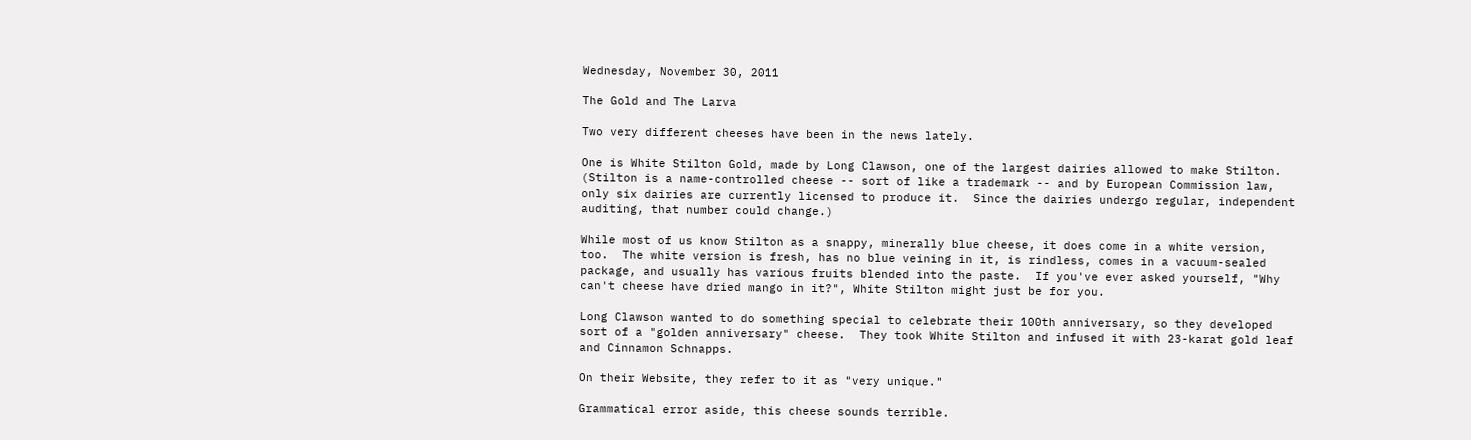Wednesday, November 30, 2011

The Gold and The Larva

Two very different cheeses have been in the news lately.

One is White Stilton Gold, made by Long Clawson, one of the largest dairies allowed to make Stilton.  (Stilton is a name-controlled cheese -- sort of like a trademark -- and by European Commission law, only six dairies are currently licensed to produce it.  Since the dairies undergo regular, independent auditing, that number could change.)

While most of us know Stilton as a snappy, minerally blue cheese, it does come in a white version, too.  The white version is fresh, has no blue veining in it, is rindless, comes in a vacuum-sealed package, and usually has various fruits blended into the paste.  If you've ever asked yourself, "Why can't cheese have dried mango in it?", White Stilton might just be for you.

Long Clawson wanted to do something special to celebrate their 100th anniversary, so they developed sort of a "golden anniversary" cheese.  They took White Stilton and infused it with 23-karat gold leaf and Cinnamon Schnapps.

On their Website, they refer to it as "very unique."

Grammatical error aside, this cheese sounds terrible.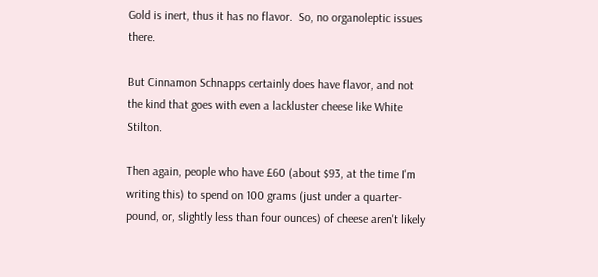Gold is inert, thus it has no flavor.  So, no organoleptic issues there.

But Cinnamon Schnapps certainly does have flavor, and not the kind that goes with even a lackluster cheese like White Stilton.

Then again, people who have £60 (about $93, at the time I'm writing this) to spend on 100 grams (just under a quarter-pound, or, slightly less than four ounces) of cheese aren't likely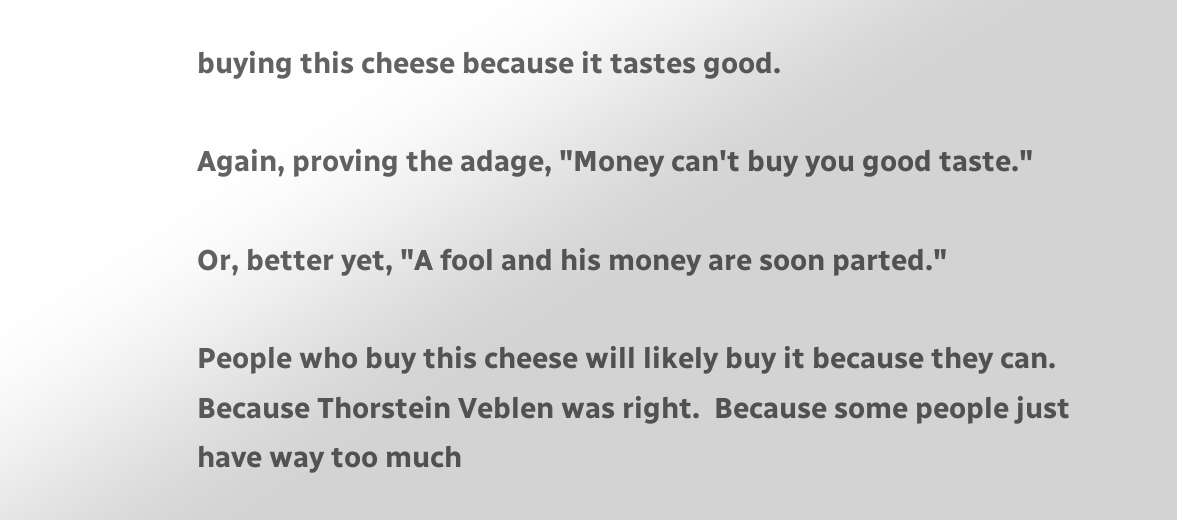buying this cheese because it tastes good.

Again, proving the adage, "Money can't buy you good taste."

Or, better yet, "A fool and his money are soon parted."

People who buy this cheese will likely buy it because they can.  Because Thorstein Veblen was right.  Because some people just have way too much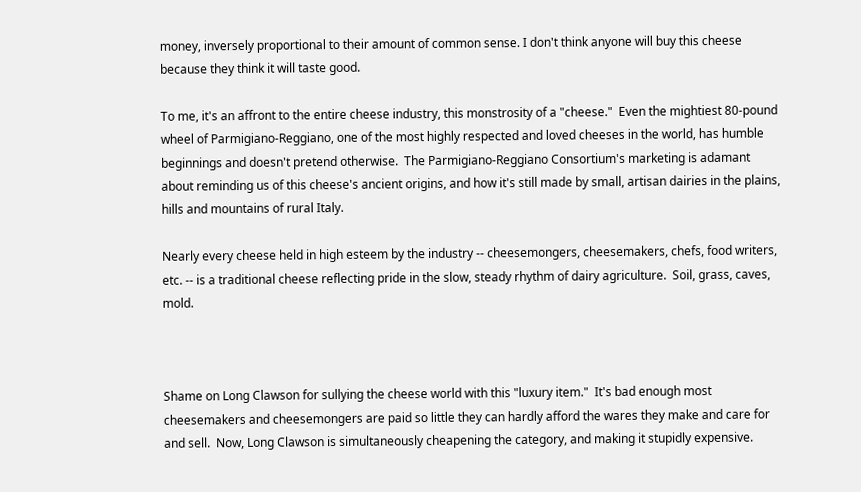money, inversely proportional to their amount of common sense. I don't think anyone will buy this cheese because they think it will taste good.

To me, it's an affront to the entire cheese industry, this monstrosity of a "cheese."  Even the mightiest 80-pound wheel of Parmigiano-Reggiano, one of the most highly respected and loved cheeses in the world, has humble beginnings and doesn't pretend otherwise.  The Parmigiano-Reggiano Consortium's marketing is adamant about reminding us of this cheese's ancient origins, and how it's still made by small, artisan dairies in the plains, hills and mountains of rural Italy.

Nearly every cheese held in high esteem by the industry -- cheesemongers, cheesemakers, chefs, food writers, etc. -- is a traditional cheese reflecting pride in the slow, steady rhythm of dairy agriculture.  Soil, grass, caves, mold.



Shame on Long Clawson for sullying the cheese world with this "luxury item."  It's bad enough most cheesemakers and cheesemongers are paid so little they can hardly afford the wares they make and care for and sell.  Now, Long Clawson is simultaneously cheapening the category, and making it stupidly expensive.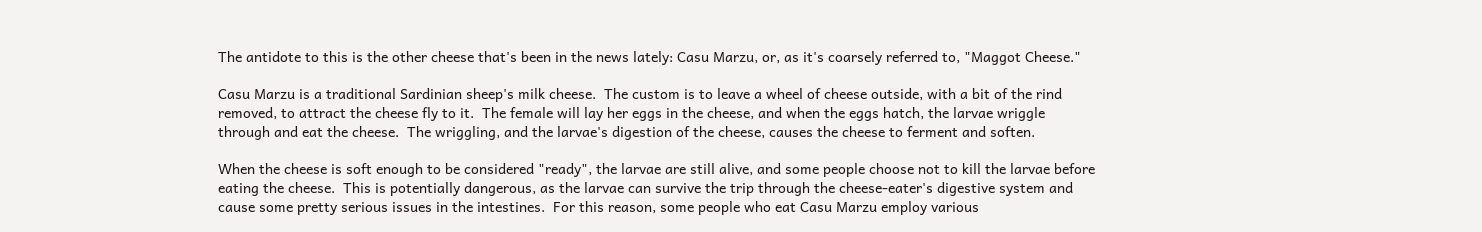The antidote to this is the other cheese that's been in the news lately: Casu Marzu, or, as it's coarsely referred to, "Maggot Cheese."

Casu Marzu is a traditional Sardinian sheep's milk cheese.  The custom is to leave a wheel of cheese outside, with a bit of the rind removed, to attract the cheese fly to it.  The female will lay her eggs in the cheese, and when the eggs hatch, the larvae wriggle through and eat the cheese.  The wriggling, and the larvae's digestion of the cheese, causes the cheese to ferment and soften.

When the cheese is soft enough to be considered "ready", the larvae are still alive, and some people choose not to kill the larvae before eating the cheese.  This is potentially dangerous, as the larvae can survive the trip through the cheese-eater's digestive system and cause some pretty serious issues in the intestines.  For this reason, some people who eat Casu Marzu employ various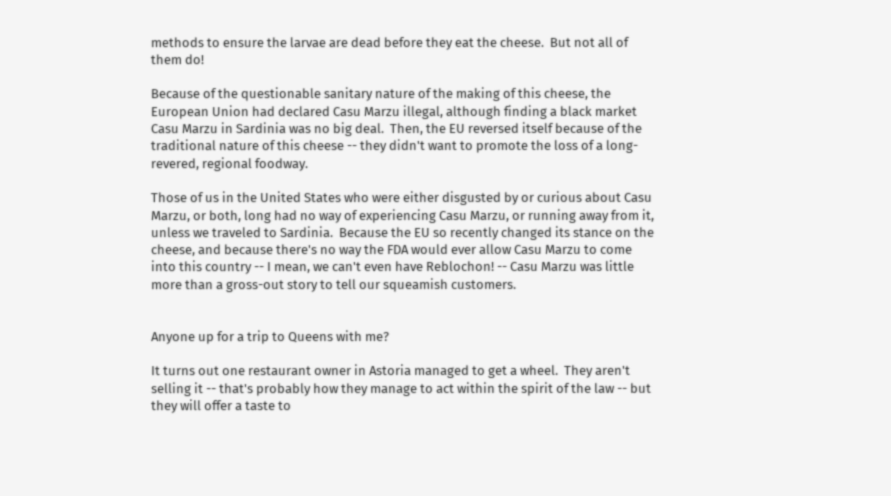methods to ensure the larvae are dead before they eat the cheese.  But not all of them do!

Because of the questionable sanitary nature of the making of this cheese, the European Union had declared Casu Marzu illegal, although finding a black market Casu Marzu in Sardinia was no big deal.  Then, the EU reversed itself because of the traditional nature of this cheese -- they didn't want to promote the loss of a long-revered, regional foodway.

Those of us in the United States who were either disgusted by or curious about Casu Marzu, or both, long had no way of experiencing Casu Marzu, or running away from it, unless we traveled to Sardinia.  Because the EU so recently changed its stance on the cheese, and because there's no way the FDA would ever allow Casu Marzu to come into this country -- I mean, we can't even have Reblochon! -- Casu Marzu was little more than a gross-out story to tell our squeamish customers.


Anyone up for a trip to Queens with me?

It turns out one restaurant owner in Astoria managed to get a wheel.  They aren't selling it -- that's probably how they manage to act within the spirit of the law -- but they will offer a taste to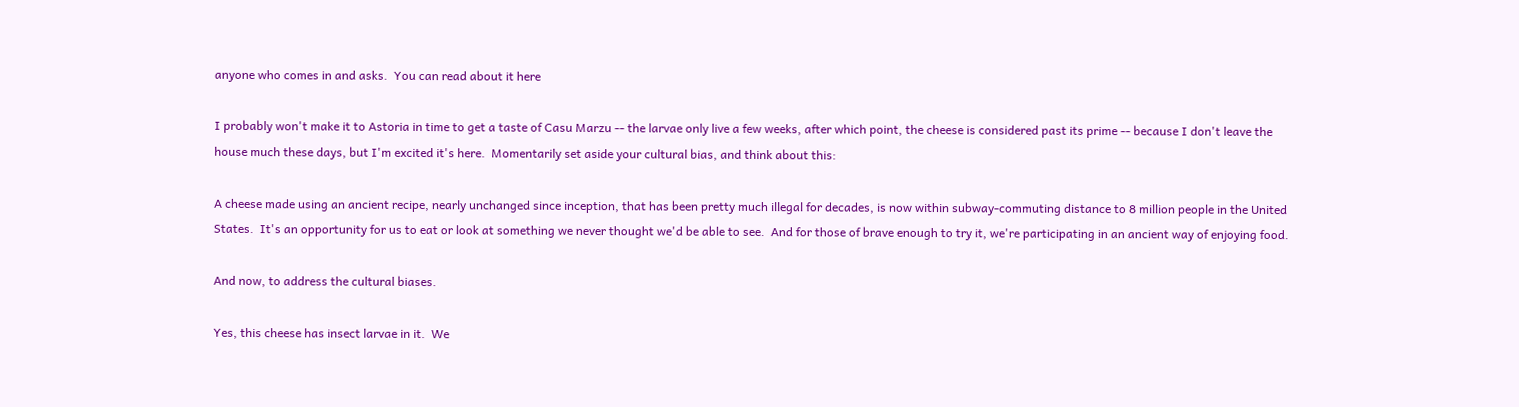anyone who comes in and asks.  You can read about it here

I probably won't make it to Astoria in time to get a taste of Casu Marzu -- the larvae only live a few weeks, after which point, the cheese is considered past its prime -- because I don't leave the house much these days, but I'm excited it's here.  Momentarily set aside your cultural bias, and think about this:

A cheese made using an ancient recipe, nearly unchanged since inception, that has been pretty much illegal for decades, is now within subway-commuting distance to 8 million people in the United States.  It's an opportunity for us to eat or look at something we never thought we'd be able to see.  And for those of brave enough to try it, we're participating in an ancient way of enjoying food.

And now, to address the cultural biases.

Yes, this cheese has insect larvae in it.  We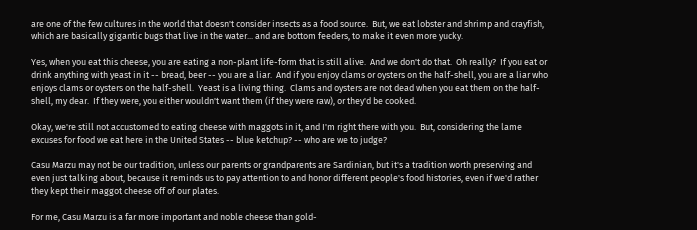are one of the few cultures in the world that doesn't consider insects as a food source.  But, we eat lobster and shrimp and crayfish, which are basically gigantic bugs that live in the water... and are bottom feeders, to make it even more yucky.

Yes, when you eat this cheese, you are eating a non-plant life-form that is still alive.  And we don't do that.  Oh really?  If you eat or drink anything with yeast in it -- bread, beer -- you are a liar.  And if you enjoy clams or oysters on the half-shell, you are a liar who enjoys clams or oysters on the half-shell.  Yeast is a living thing.  Clams and oysters are not dead when you eat them on the half-shell, my dear.  If they were, you either wouldn't want them (if they were raw), or they'd be cooked.

Okay, we're still not accustomed to eating cheese with maggots in it, and I'm right there with you.  But, considering the lame excuses for food we eat here in the United States -- blue ketchup? -- who are we to judge?

Casu Marzu may not be our tradition, unless our parents or grandparents are Sardinian, but it's a tradition worth preserving and even just talking about, because it reminds us to pay attention to and honor different people's food histories, even if we'd rather they kept their maggot cheese off of our plates.

For me, Casu Marzu is a far more important and noble cheese than gold-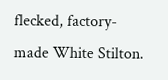flecked, factory-made White Stilton.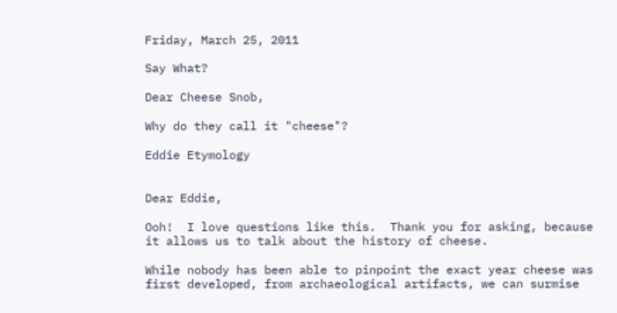Friday, March 25, 2011

Say What?

Dear Cheese Snob,

Why do they call it "cheese"?

Eddie Etymology


Dear Eddie,

Ooh!  I love questions like this.  Thank you for asking, because it allows us to talk about the history of cheese.

While nobody has been able to pinpoint the exact year cheese was first developed, from archaeological artifacts, we can surmise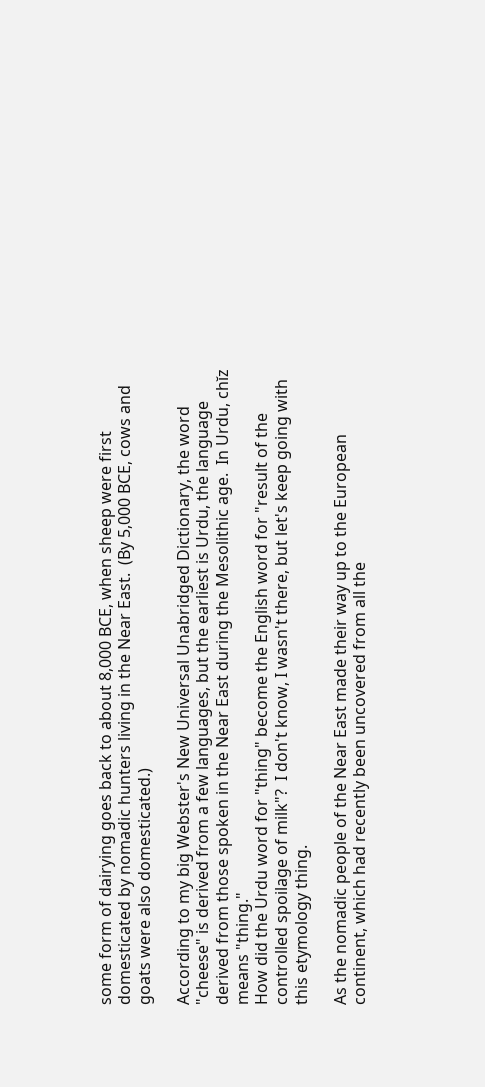some form of dairying goes back to about 8,000 BCE, when sheep were first domesticated by nomadic hunters living in the Near East.  (By 5,000 BCE, cows and goats were also domesticated.)

According to my big Webster's New Universal Unabridged Dictionary, the word "cheese" is derived from a few languages, but the earliest is Urdu, the language derived from those spoken in the Near East during the Mesolithic age.  In Urdu, chĭz means "thing."
How did the Urdu word for "thing" become the English word for "result of the controlled spoilage of milk"?  I don't know, I wasn't there, but let's keep going with this etymology thing.

As the nomadic people of the Near East made their way up to the European continent, which had recently been uncovered from all the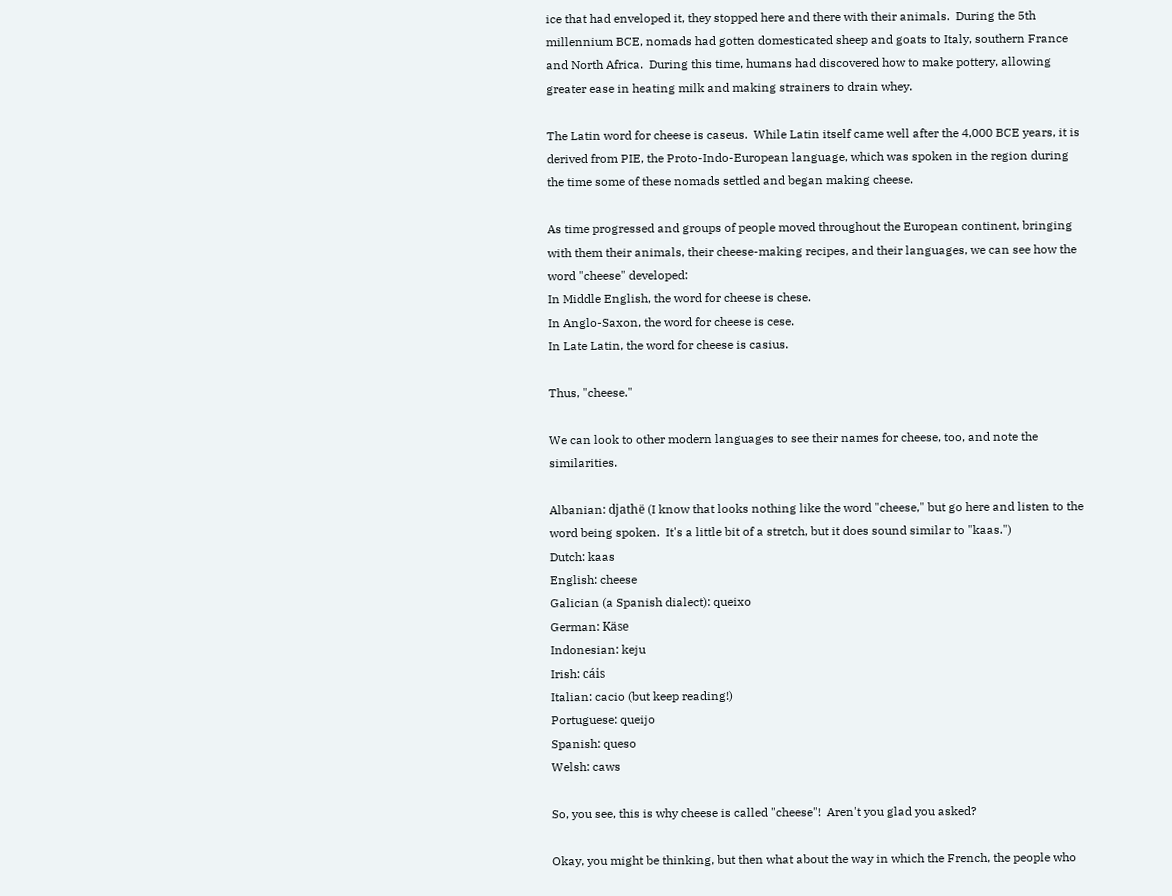ice that had enveloped it, they stopped here and there with their animals.  During the 5th millennium BCE, nomads had gotten domesticated sheep and goats to Italy, southern France and North Africa.  During this time, humans had discovered how to make pottery, allowing greater ease in heating milk and making strainers to drain whey.

The Latin word for cheese is caseus.  While Latin itself came well after the 4,000 BCE years, it is derived from PIE, the Proto-Indo-European language, which was spoken in the region during the time some of these nomads settled and began making cheese.

As time progressed and groups of people moved throughout the European continent, bringing with them their animals, their cheese-making recipes, and their languages, we can see how the word "cheese" developed:
In Middle English, the word for cheese is chese.
In Anglo-Saxon, the word for cheese is cese.
In Late Latin, the word for cheese is casius.

Thus, "cheese."

We can look to other modern languages to see their names for cheese, too, and note the similarities.

Albanian: djathë (I know that looks nothing like the word "cheese," but go here and listen to the word being spoken.  It's a little bit of a stretch, but it does sound similar to "kaas.")
Dutch: kaas
English: cheese
Galician (a Spanish dialect): queixo
German: Käse
Indonesian: keju
Irish: cáis
Italian: cacio (but keep reading!)
Portuguese: queijo
Spanish: queso
Welsh: caws

So, you see, this is why cheese is called "cheese"!  Aren't you glad you asked?

Okay, you might be thinking, but then what about the way in which the French, the people who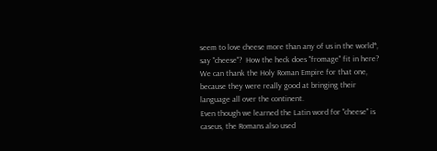seem to love cheese more than any of us in the world*, say "cheese"?  How the heck does "fromage" fit in here?
We can thank the Holy Roman Empire for that one, because they were really good at bringing their language all over the continent.
Even though we learned the Latin word for "cheese" is caseus, the Romans also used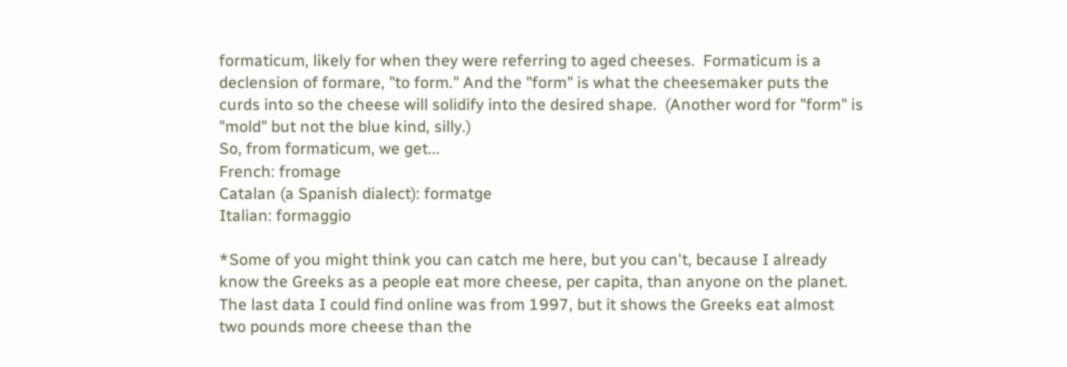formaticum, likely for when they were referring to aged cheeses.  Formaticum is a declension of formare, "to form." And the "form" is what the cheesemaker puts the curds into so the cheese will solidify into the desired shape.  (Another word for "form" is "mold" but not the blue kind, silly.)
So, from formaticum, we get...
French: fromage
Catalan (a Spanish dialect): formatge
Italian: formaggio

*Some of you might think you can catch me here, but you can't, because I already know the Greeks as a people eat more cheese, per capita, than anyone on the planet.  The last data I could find online was from 1997, but it shows the Greeks eat almost two pounds more cheese than the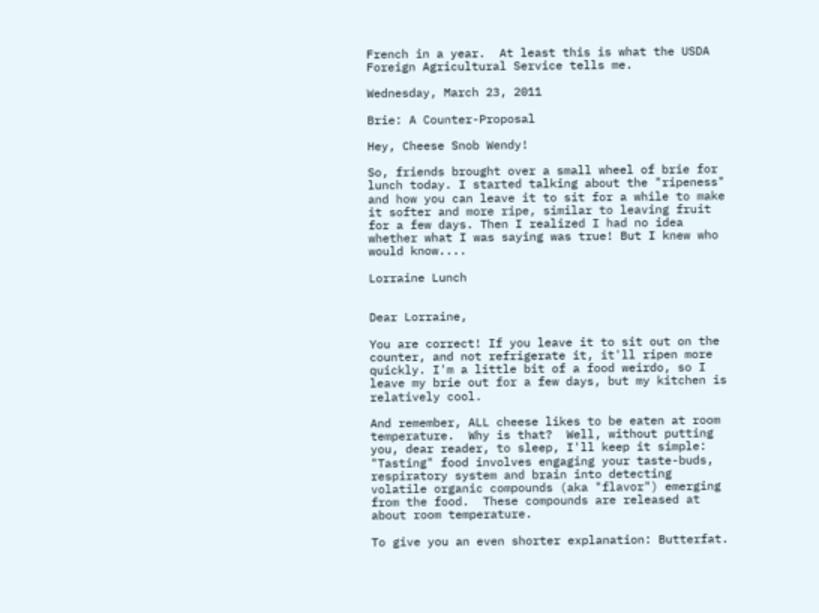French in a year.  At least this is what the USDA Foreign Agricultural Service tells me.

Wednesday, March 23, 2011

Brie: A Counter-Proposal

Hey, Cheese Snob Wendy!

So, friends brought over a small wheel of brie for lunch today. I started talking about the "ripeness" and how you can leave it to sit for a while to make it softer and more ripe, similar to leaving fruit for a few days. Then I realized I had no idea whether what I was saying was true! But I knew who would know....

Lorraine Lunch


Dear Lorraine,

You are correct! If you leave it to sit out on the counter, and not refrigerate it, it'll ripen more quickly. I'm a little bit of a food weirdo, so I leave my brie out for a few days, but my kitchen is relatively cool.

And remember, ALL cheese likes to be eaten at room temperature.  Why is that?  Well, without putting you, dear reader, to sleep, I'll keep it simple:
"Tasting" food involves engaging your taste-buds, respiratory system and brain into detecting volatile organic compounds (aka "flavor") emerging from the food.  These compounds are released at about room temperature.

To give you an even shorter explanation: Butterfat.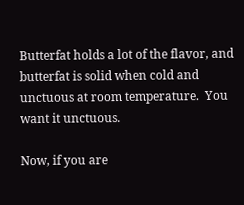Butterfat holds a lot of the flavor, and butterfat is solid when cold and unctuous at room temperature.  You want it unctuous.

Now, if you are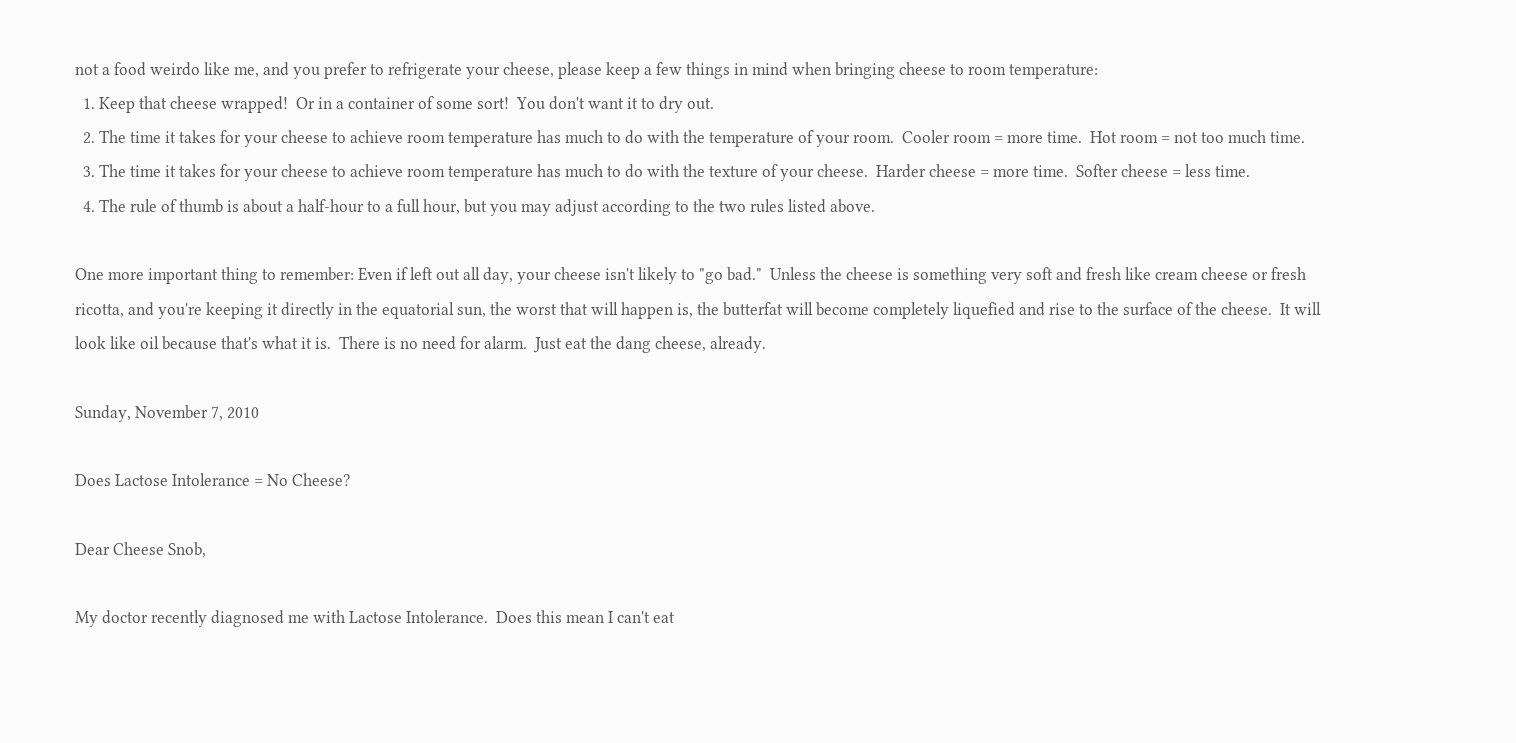not a food weirdo like me, and you prefer to refrigerate your cheese, please keep a few things in mind when bringing cheese to room temperature:
  1. Keep that cheese wrapped!  Or in a container of some sort!  You don't want it to dry out.
  2. The time it takes for your cheese to achieve room temperature has much to do with the temperature of your room.  Cooler room = more time.  Hot room = not too much time.
  3. The time it takes for your cheese to achieve room temperature has much to do with the texture of your cheese.  Harder cheese = more time.  Softer cheese = less time.
  4. The rule of thumb is about a half-hour to a full hour, but you may adjust according to the two rules listed above.

One more important thing to remember: Even if left out all day, your cheese isn't likely to "go bad."  Unless the cheese is something very soft and fresh like cream cheese or fresh ricotta, and you're keeping it directly in the equatorial sun, the worst that will happen is, the butterfat will become completely liquefied and rise to the surface of the cheese.  It will look like oil because that's what it is.  There is no need for alarm.  Just eat the dang cheese, already.

Sunday, November 7, 2010

Does Lactose Intolerance = No Cheese?

Dear Cheese Snob,

My doctor recently diagnosed me with Lactose Intolerance.  Does this mean I can't eat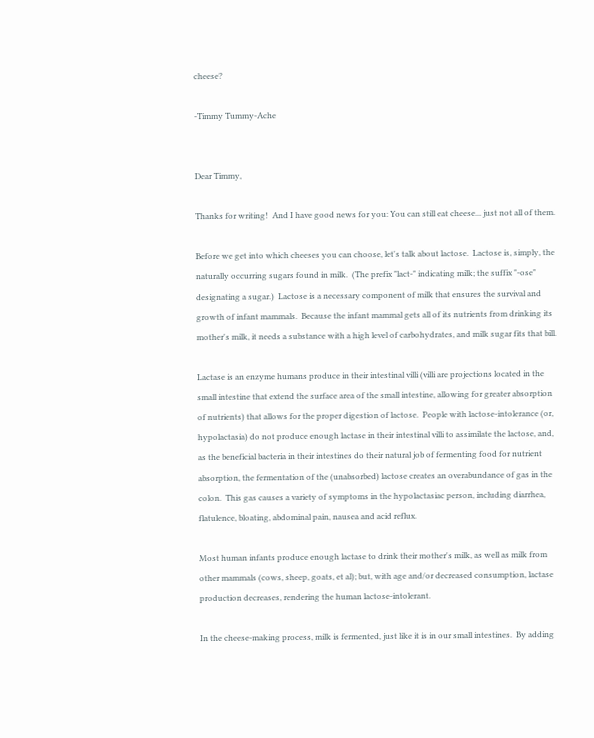cheese?

-Timmy Tummy-Ache


Dear Timmy,

Thanks for writing!  And I have good news for you: You can still eat cheese... just not all of them.

Before we get into which cheeses you can choose, let's talk about lactose.  Lactose is, simply, the naturally occurring sugars found in milk.  (The prefix "lact-" indicating milk; the suffix "-ose" designating a sugar.)  Lactose is a necessary component of milk that ensures the survival and growth of infant mammals.  Because the infant mammal gets all of its nutrients from drinking its mother's milk, it needs a substance with a high level of carbohydrates, and milk sugar fits that bill.

Lactase is an enzyme humans produce in their intestinal villi (villi are projections located in the small intestine that extend the surface area of the small intestine, allowing for greater absorption of nutrients) that allows for the proper digestion of lactose.  People with lactose-intolerance (or, hypolactasia) do not produce enough lactase in their intestinal villi to assimilate the lactose, and, as the beneficial bacteria in their intestines do their natural job of fermenting food for nutrient absorption, the fermentation of the (unabsorbed) lactose creates an overabundance of gas in the colon.  This gas causes a variety of symptoms in the hypolactasiac person, including diarrhea, flatulence, bloating, abdominal pain, nausea and acid reflux.

Most human infants produce enough lactase to drink their mother's milk, as well as milk from other mammals (cows, sheep, goats, et al); but, with age and/or decreased consumption, lactase production decreases, rendering the human lactose-intolerant.

In the cheese-making process, milk is fermented, just like it is in our small intestines.  By adding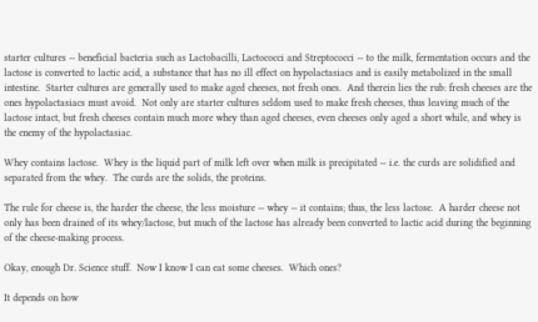starter cultures -- beneficial bacteria such as Lactobacilli, Lactococci and Streptococci -- to the milk, fermentation occurs and the lactose is converted to lactic acid, a substance that has no ill effect on hypolactasiacs and is easily metabolized in the small intestine.  Starter cultures are generally used to make aged cheeses, not fresh ones.  And therein lies the rub: fresh cheeses are the ones hypolactasiacs must avoid.  Not only are starter cultures seldom used to make fresh cheeses, thus leaving much of the lactose intact, but fresh cheeses contain much more whey than aged cheeses, even cheeses only aged a short while, and whey is the enemy of the hypolactasiac.

Whey contains lactose.  Whey is the liquid part of milk left over when milk is precipitated -- i.e. the curds are solidified and separated from the whey.  The curds are the solids, the proteins.

The rule for cheese is, the harder the cheese, the less moisture -- whey -- it contains; thus, the less lactose.  A harder cheese not only has been drained of its whey/lactose, but much of the lactose has already been converted to lactic acid during the beginning of the cheese-making process.

Okay, enough Dr. Science stuff.  Now I know I can eat some cheeses.  Which ones?

It depends on how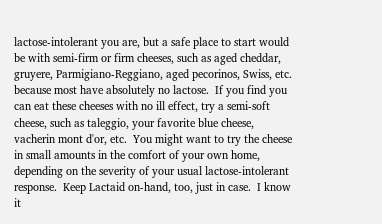lactose-intolerant you are, but a safe place to start would be with semi-firm or firm cheeses, such as aged cheddar, gruyere, Parmigiano-Reggiano, aged pecorinos, Swiss, etc. because most have absolutely no lactose.  If you find you can eat these cheeses with no ill effect, try a semi-soft cheese, such as taleggio, your favorite blue cheese, vacherin mont d'or, etc.  You might want to try the cheese in small amounts in the comfort of your own home, depending on the severity of your usual lactose-intolerant response.  Keep Lactaid on-hand, too, just in case.  I know it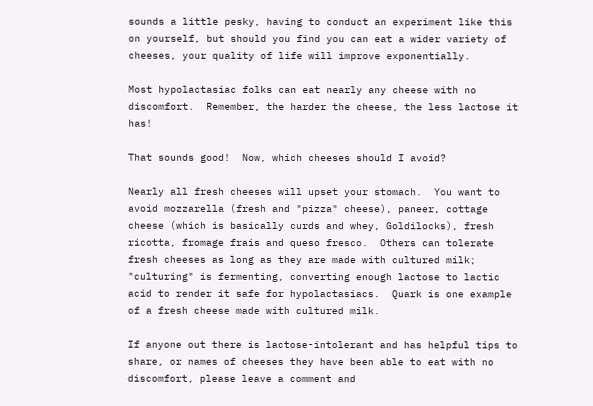sounds a little pesky, having to conduct an experiment like this on yourself, but should you find you can eat a wider variety of cheeses, your quality of life will improve exponentially.

Most hypolactasiac folks can eat nearly any cheese with no discomfort.  Remember, the harder the cheese, the less lactose it has!

That sounds good!  Now, which cheeses should I avoid?

Nearly all fresh cheeses will upset your stomach.  You want to avoid mozzarella (fresh and "pizza" cheese), paneer, cottage cheese (which is basically curds and whey, Goldilocks), fresh ricotta, fromage frais and queso fresco.  Others can tolerate fresh cheeses as long as they are made with cultured milk; "culturing" is fermenting, converting enough lactose to lactic acid to render it safe for hypolactasiacs.  Quark is one example of a fresh cheese made with cultured milk.

If anyone out there is lactose-intolerant and has helpful tips to share, or names of cheeses they have been able to eat with no discomfort, please leave a comment and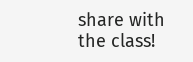share with the class!